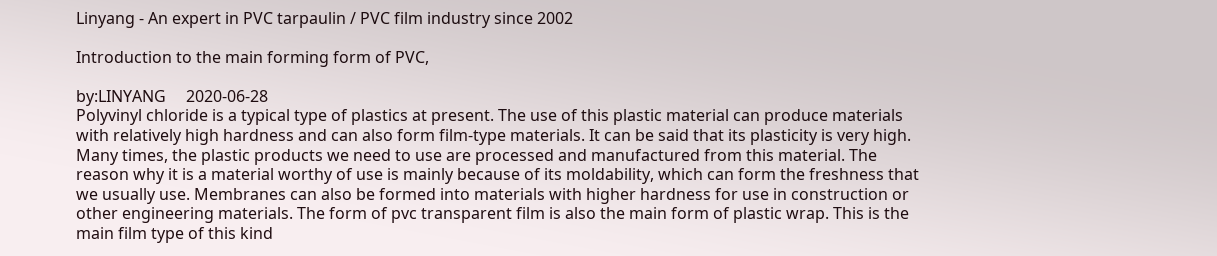Linyang - An expert in PVC tarpaulin / PVC film industry since 2002

Introduction to the main forming form of PVC,

by:LINYANG     2020-06-28
Polyvinyl chloride is a typical type of plastics at present. The use of this plastic material can produce materials with relatively high hardness and can also form film-type materials. It can be said that its plasticity is very high. Many times, the plastic products we need to use are processed and manufactured from this material. The reason why it is a material worthy of use is mainly because of its moldability, which can form the freshness that we usually use. Membranes can also be formed into materials with higher hardness for use in construction or other engineering materials. The form of pvc transparent film is also the main form of plastic wrap. This is the main film type of this kind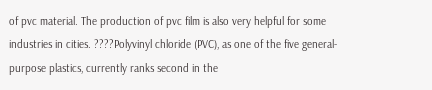of pvc material. The production of pvc film is also very helpful for some industries in cities. ????Polyvinyl chloride (PVC), as one of the five general-purpose plastics, currently ranks second in the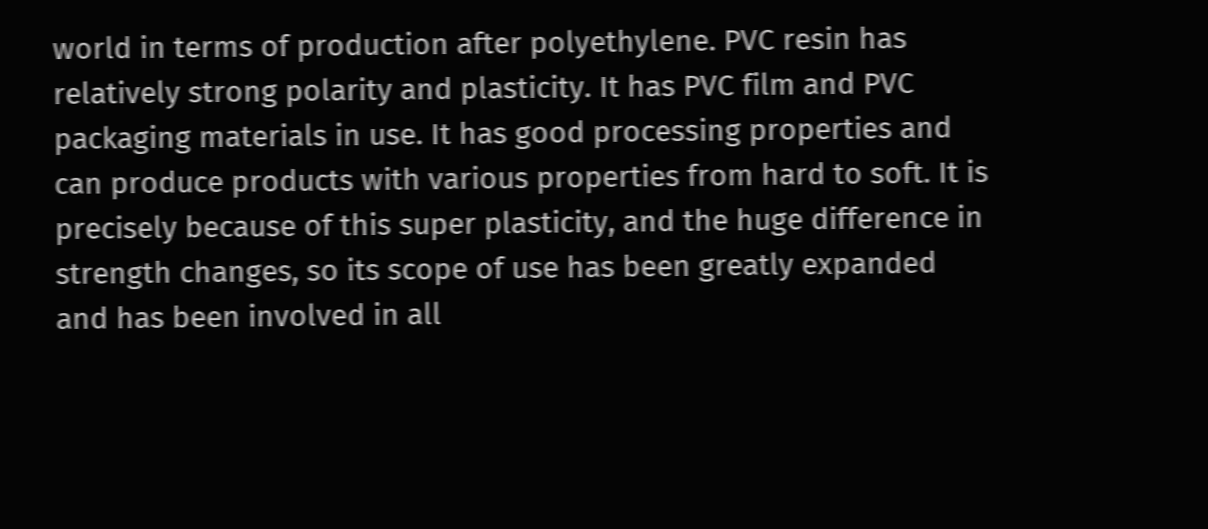world in terms of production after polyethylene. PVC resin has relatively strong polarity and plasticity. It has PVC film and PVC packaging materials in use. It has good processing properties and can produce products with various properties from hard to soft. It is precisely because of this super plasticity, and the huge difference in strength changes, so its scope of use has been greatly expanded and has been involved in all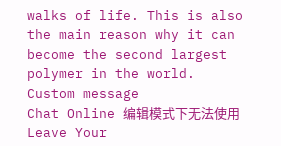walks of life. This is also the main reason why it can become the second largest polymer in the world.
Custom message
Chat Online 编辑模式下无法使用
Leave Your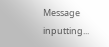Message inputting...